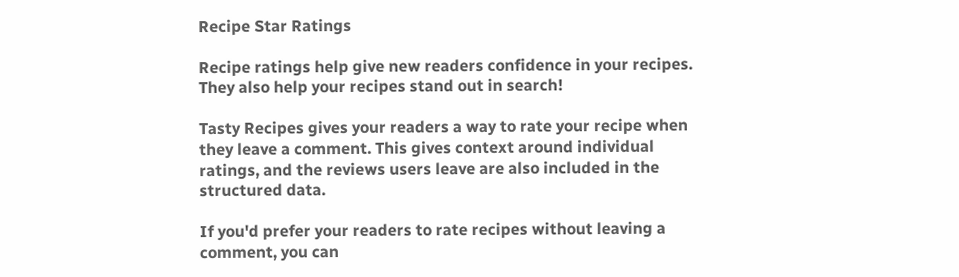Recipe Star Ratings

Recipe ratings help give new readers confidence in your recipes. They also help your recipes stand out in search!

Tasty Recipes gives your readers a way to rate your recipe when they leave a comment. This gives context around individual ratings, and the reviews users leave are also included in the structured data.

If you'd prefer your readers to rate recipes without leaving a comment, you can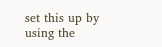set this up by using the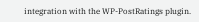integration with the WP-PostRatings plugin.